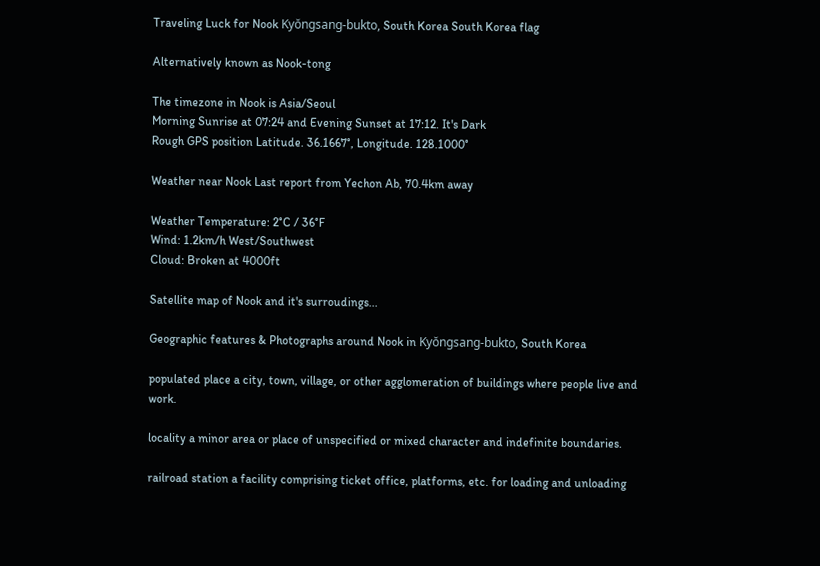Traveling Luck for Nook Kyŏngsang-bukto, South Korea South Korea flag

Alternatively known as Nook-tong

The timezone in Nook is Asia/Seoul
Morning Sunrise at 07:24 and Evening Sunset at 17:12. It's Dark
Rough GPS position Latitude. 36.1667°, Longitude. 128.1000°

Weather near Nook Last report from Yechon Ab, 70.4km away

Weather Temperature: 2°C / 36°F
Wind: 1.2km/h West/Southwest
Cloud: Broken at 4000ft

Satellite map of Nook and it's surroudings...

Geographic features & Photographs around Nook in Kyŏngsang-bukto, South Korea

populated place a city, town, village, or other agglomeration of buildings where people live and work.

locality a minor area or place of unspecified or mixed character and indefinite boundaries.

railroad station a facility comprising ticket office, platforms, etc. for loading and unloading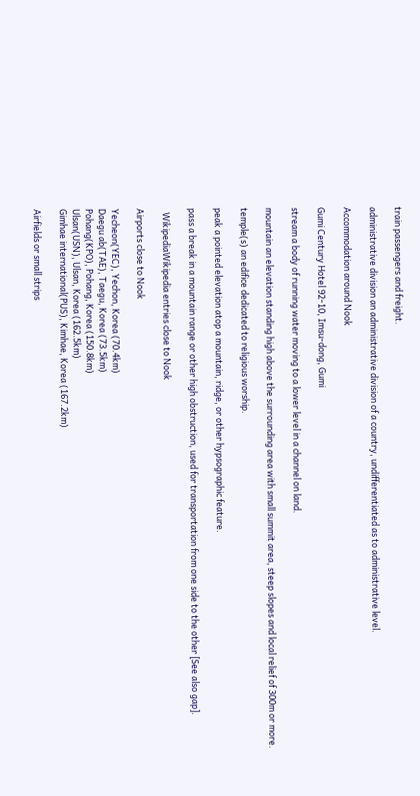train passengers and freight.

administrative division an administrative division of a country, undifferentiated as to administrative level.

Accommodation around Nook

Gumi Century Hotel 92-10, Imsu-dong, Gumi

stream a body of running water moving to a lower level in a channel on land.

mountain an elevation standing high above the surrounding area with small summit area, steep slopes and local relief of 300m or more.

temple(s) an edifice dedicated to religious worship.

peak a pointed elevation atop a mountain, ridge, or other hypsographic feature.

pass a break in a mountain range or other high obstruction, used for transportation from one side to the other [See also gap].

  WikipediaWikipedia entries close to Nook

Airports close to Nook

Yecheon(YEC), Yechon, Korea (70.4km)
Daegu ab(TAE), Taegu, Korea (73.5km)
Pohang(KPO), Pohang, Korea (150.8km)
Ulsan(USN), Ulsan, Korea (162.5km)
Gimhae international(PUS), Kimhae, Korea (167.2km)

Airfields or small strips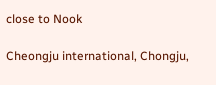close to Nook

Cheongju international, Chongju,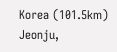Korea (101.5km)
Jeonju,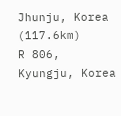Jhunju, Korea (117.6km)
R 806, Kyungju, Korea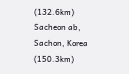(132.6km)
Sacheon ab, Sachon, Korea (150.3km)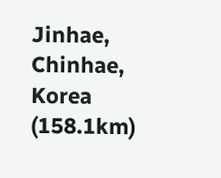Jinhae, Chinhae, Korea (158.1km)